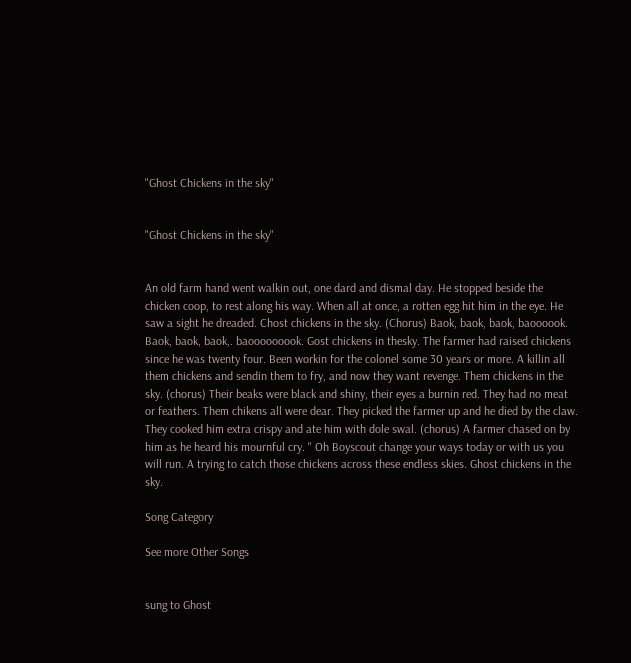"Ghost Chickens in the sky"


"Ghost Chickens in the sky"


An old farm hand went walkin out, one dard and dismal day. He stopped beside the chicken coop, to rest along his way. When all at once, a rotten egg hit him in the eye. He saw a sight he dreaded. Chost chickens in the sky. (Chorus) Baok, baok, baok, baoooook. Baok, baok, baok,. baooooooook. Gost chickens in thesky. The farmer had raised chickens since he was twenty four. Been workin for the colonel some 30 years or more. A killin all them chickens and sendin them to fry, and now they want revenge. Them chickens in the sky. (chorus) Their beaks were black and shiny, their eyes a burnin red. They had no meat or feathers. Them chikens all were dear. They picked the farmer up and he died by the claw. They cooked him extra crispy and ate him with dole swal. (chorus) A farmer chased on by him as he heard his mournful cry. " Oh Boyscout change your ways today or with us you will run. A trying to catch those chickens across these endless skies. Ghost chickens in the sky.

Song Category

See more Other Songs


sung to Ghost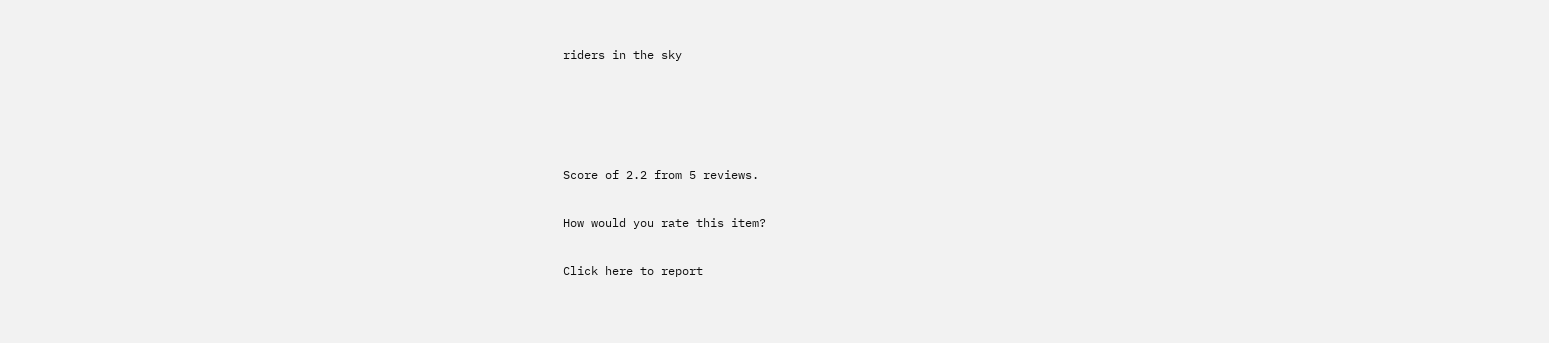riders in the sky




Score of 2.2 from 5 reviews.

How would you rate this item?

Click here to report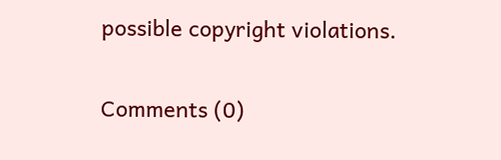possible copyright violations.

Comments (0)